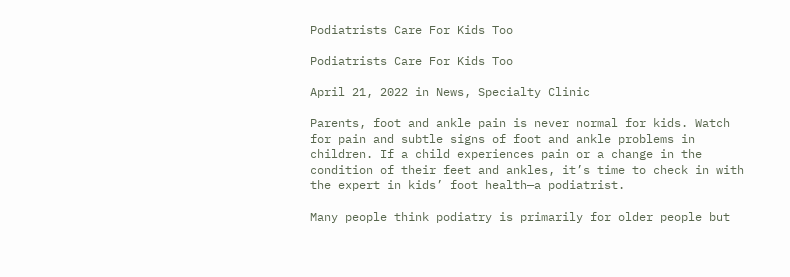Podiatrists Care For Kids Too

Podiatrists Care For Kids Too

April 21, 2022 in News, Specialty Clinic

Parents, foot and ankle pain is never normal for kids. Watch for pain and subtle signs of foot and ankle problems in children. If a child experiences pain or a change in the condition of their feet and ankles, it’s time to check in with the expert in kids’ foot health—a podiatrist.

Many people think podiatry is primarily for older people but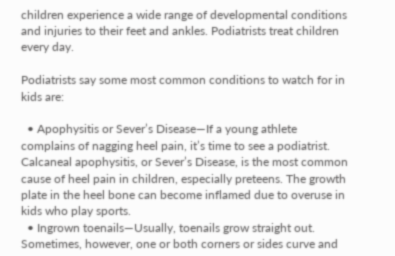children experience a wide range of developmental conditions and injuries to their feet and ankles. Podiatrists treat children every day.

Podiatrists say some most common conditions to watch for in kids are:

  • Apophysitis or Sever’s Disease—If a young athlete complains of nagging heel pain, it’s time to see a podiatrist. Calcaneal apophysitis, or Sever’s Disease, is the most common cause of heel pain in children, especially preteens. The growth plate in the heel bone can become inflamed due to overuse in kids who play sports.
  • Ingrown toenails—Usually, toenails grow straight out. Sometimes, however, one or both corners or sides curve and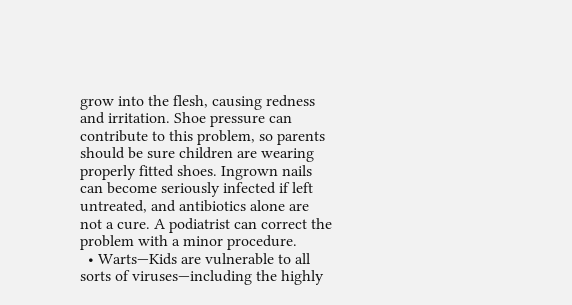grow into the flesh, causing redness and irritation. Shoe pressure can contribute to this problem, so parents should be sure children are wearing properly fitted shoes. Ingrown nails can become seriously infected if left untreated, and antibiotics alone are not a cure. A podiatrist can correct the problem with a minor procedure.
  • Warts—Kids are vulnerable to all sorts of viruses—including the highly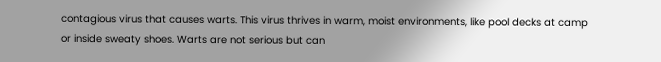contagious virus that causes warts. This virus thrives in warm, moist environments, like pool decks at camp or inside sweaty shoes. Warts are not serious but can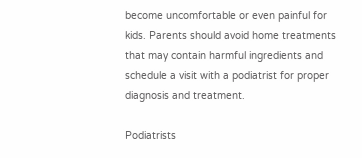become uncomfortable or even painful for kids. Parents should avoid home treatments that may contain harmful ingredients and schedule a visit with a podiatrist for proper diagnosis and treatment.

Podiatrists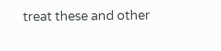treat these and other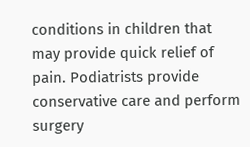conditions in children that may provide quick relief of pain. Podiatrists provide conservative care and perform surgery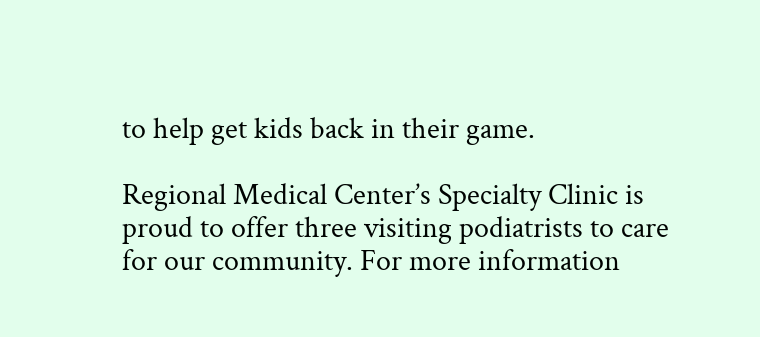to help get kids back in their game.

Regional Medical Center’s Specialty Clinic is proud to offer three visiting podiatrists to care for our community. For more information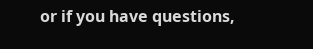or if you have questions,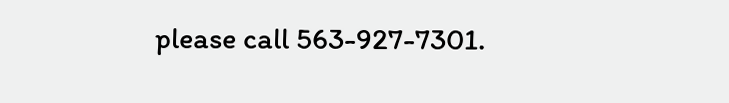please call 563-927-7301.